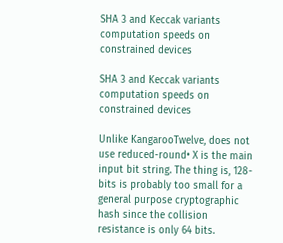SHA 3 and Keccak variants computation speeds on constrained devices

SHA 3 and Keccak variants computation speeds on constrained devices

Unlike KangarooTwelve, does not use reduced-round• X is the main input bit string. The thing is, 128-bits is probably too small for a general purpose cryptographic hash since the collision resistance is only 64 bits.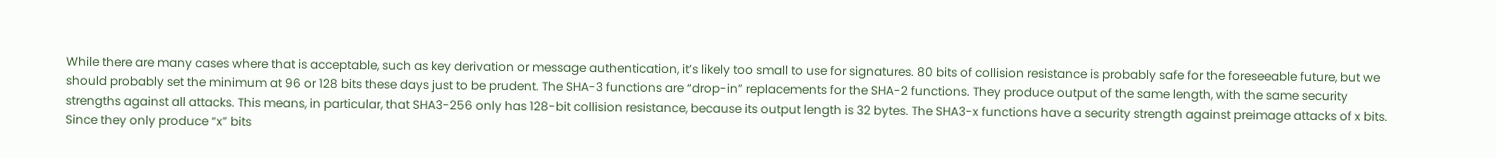While there are many cases where that is acceptable, such as key derivation or message authentication, it’s likely too small to use for signatures. 80 bits of collision resistance is probably safe for the foreseeable future, but we should probably set the minimum at 96 or 128 bits these days just to be prudent. The SHA-3 functions are “drop-in” replacements for the SHA-2 functions. They produce output of the same length, with the same security strengths against all attacks. This means, in particular, that SHA3-256 only has 128-bit collision resistance, because its output length is 32 bytes. The SHA3-x functions have a security strength against preimage attacks of x bits. Since they only produce “x” bits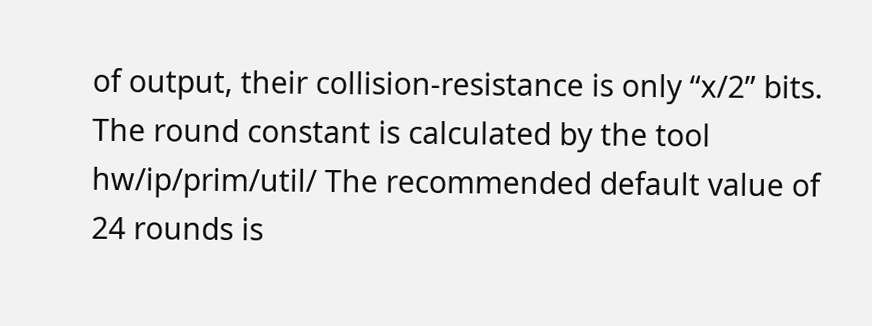of output, their collision-resistance is only “x/2” bits.
The round constant is calculated by the tool hw/ip/prim/util/ The recommended default value of 24 rounds is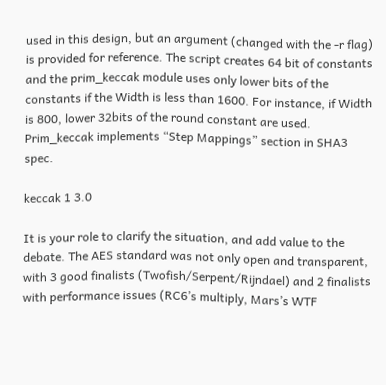used in this design, but an argument (changed with the -r flag) is provided for reference. The script creates 64 bit of constants and the prim_keccak module uses only lower bits of the constants if the Width is less than 1600. For instance, if Width is 800, lower 32bits of the round constant are used. Prim_keccak implements “Step Mappings” section in SHA3 spec.

keccak 1 3.0

It is your role to clarify the situation, and add value to the debate. The AES standard was not only open and transparent, with 3 good finalists (Twofish/Serpent/Rijndael) and 2 finalists with performance issues (RC6’s multiply, Mars’s WTF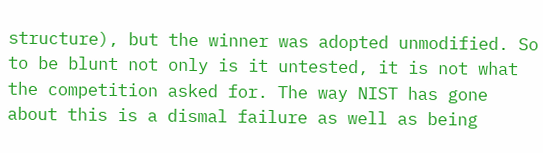structure), but the winner was adopted unmodified. So to be blunt not only is it untested, it is not what the competition asked for. The way NIST has gone about this is a dismal failure as well as being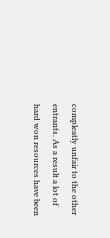compleatly unfair to the other entrants. As a result a lot of hard won resources have been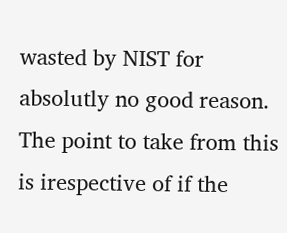wasted by NIST for absolutly no good reason. The point to take from this is irespective of if the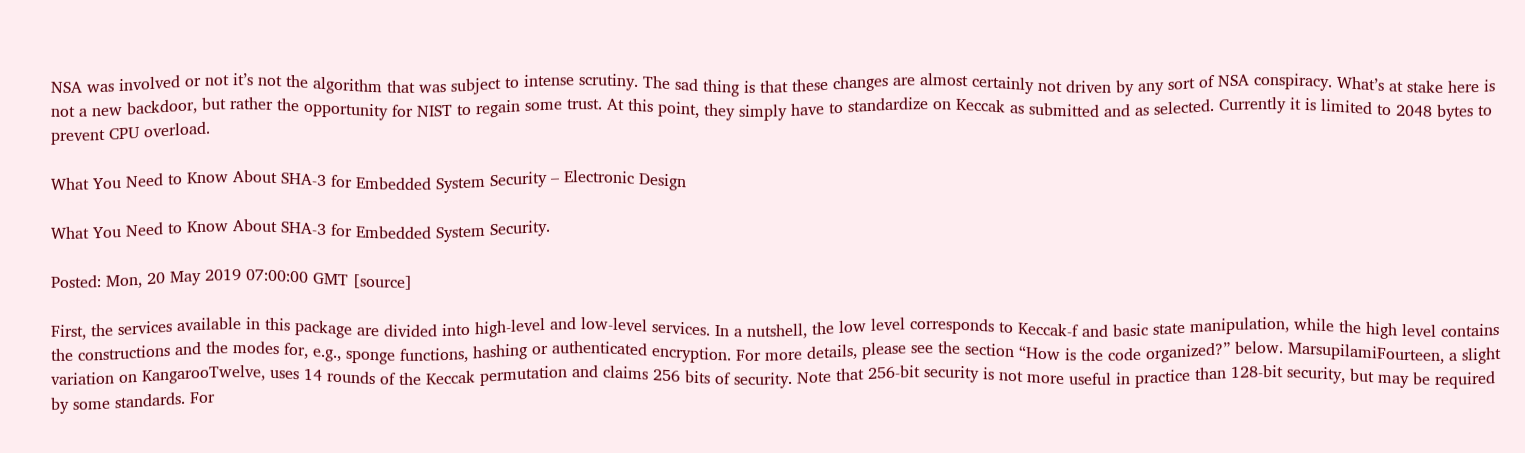NSA was involved or not it’s not the algorithm that was subject to intense scrutiny. The sad thing is that these changes are almost certainly not driven by any sort of NSA conspiracy. What’s at stake here is not a new backdoor, but rather the opportunity for NIST to regain some trust. At this point, they simply have to standardize on Keccak as submitted and as selected. Currently it is limited to 2048 bytes to prevent CPU overload.

What You Need to Know About SHA-3 for Embedded System Security – Electronic Design

What You Need to Know About SHA-3 for Embedded System Security.

Posted: Mon, 20 May 2019 07:00:00 GMT [source]

First, the services available in this package are divided into high-level and low-level services. In a nutshell, the low level corresponds to Keccak-f and basic state manipulation, while the high level contains the constructions and the modes for, e.g., sponge functions, hashing or authenticated encryption. For more details, please see the section “How is the code organized?” below. MarsupilamiFourteen, a slight variation on KangarooTwelve, uses 14 rounds of the Keccak permutation and claims 256 bits of security. Note that 256-bit security is not more useful in practice than 128-bit security, but may be required by some standards. For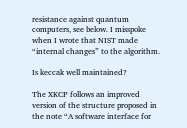resistance against quantum computers, see below. I misspoke when I wrote that NIST made “internal changes” to the algorithm.

Is keccak well maintained?

The XKCP follows an improved version of the structure proposed in the note “A software interface for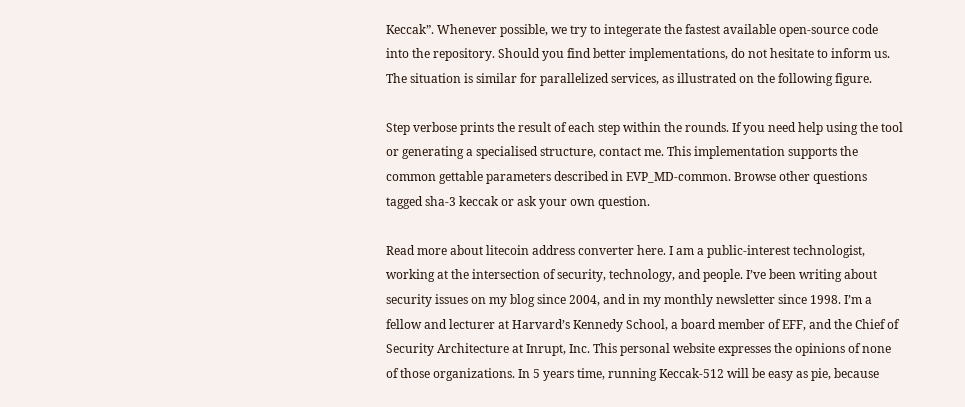Keccak”. Whenever possible, we try to integerate the fastest available open-source code into the repository. Should you find better implementations, do not hesitate to inform us. The situation is similar for parallelized services, as illustrated on the following figure.

Step verbose prints the result of each step within the rounds. If you need help using the tool or generating a specialised structure, contact me. This implementation supports the common gettable parameters described in EVP_MD-common. Browse other questions tagged sha-3 keccak or ask your own question.

Read more about litecoin address converter here. I am a public-interest technologist, working at the intersection of security, technology, and people. I’ve been writing about security issues on my blog since 2004, and in my monthly newsletter since 1998. I’m a fellow and lecturer at Harvard’s Kennedy School, a board member of EFF, and the Chief of Security Architecture at Inrupt, Inc. This personal website expresses the opinions of none of those organizations. In 5 years time, running Keccak-512 will be easy as pie, because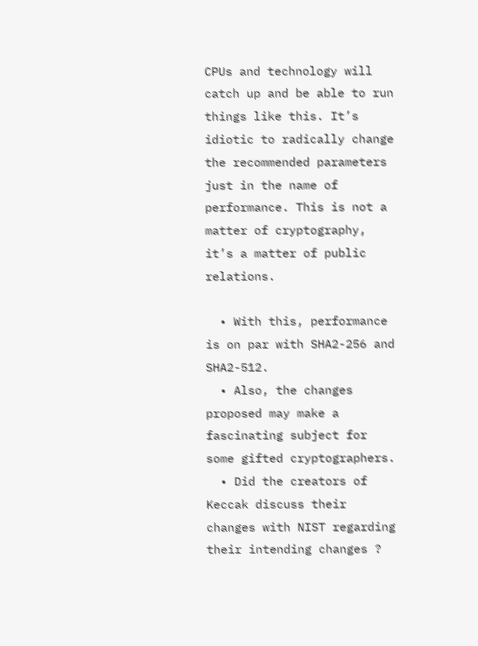CPUs and technology will catch up and be able to run things like this. It’s idiotic to radically change the recommended parameters just in the name of performance. This is not a matter of cryptography, it’s a matter of public relations.

  • With this, performance is on par with SHA2-256 and SHA2-512.
  • Also, the changes proposed may make a fascinating subject for some gifted cryptographers.
  • Did the creators of Keccak discuss their changes with NIST regarding their intending changes ?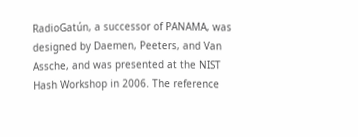RadioGatún, a successor of PANAMA, was designed by Daemen, Peeters, and Van Assche, and was presented at the NIST Hash Workshop in 2006. The reference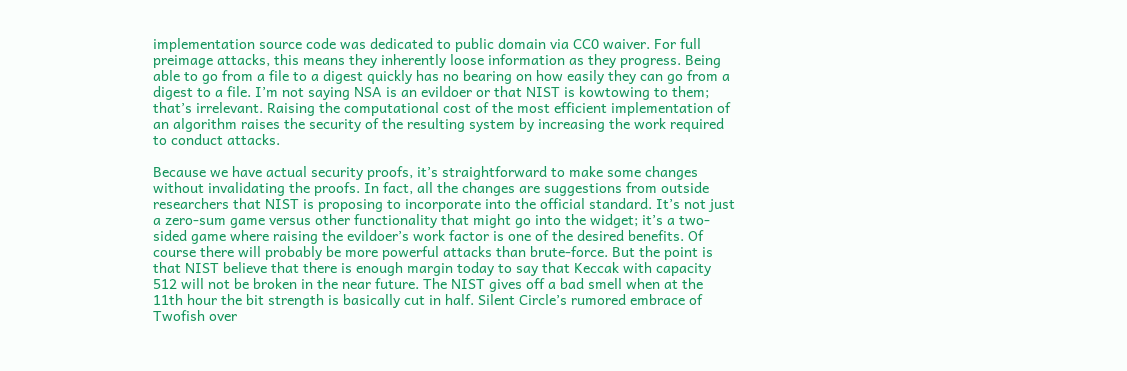implementation source code was dedicated to public domain via CC0 waiver. For full preimage attacks, this means they inherently loose information as they progress. Being able to go from a file to a digest quickly has no bearing on how easily they can go from a digest to a file. I’m not saying NSA is an evildoer or that NIST is kowtowing to them; that’s irrelevant. Raising the computational cost of the most efficient implementation of an algorithm raises the security of the resulting system by increasing the work required to conduct attacks.

Because we have actual security proofs, it’s straightforward to make some changes without invalidating the proofs. In fact, all the changes are suggestions from outside researchers that NIST is proposing to incorporate into the official standard. It’s not just a zero-sum game versus other functionality that might go into the widget; it’s a two-sided game where raising the evildoer’s work factor is one of the desired benefits. Of course there will probably be more powerful attacks than brute-force. But the point is that NIST believe that there is enough margin today to say that Keccak with capacity 512 will not be broken in the near future. The NIST gives off a bad smell when at the 11th hour the bit strength is basically cut in half. Silent Circle’s rumored embrace of Twofish over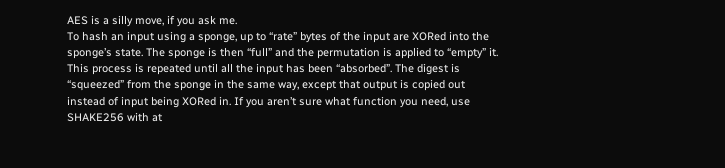AES is a silly move, if you ask me.
To hash an input using a sponge, up to “rate” bytes of the input are XORed into the sponge’s state. The sponge is then “full” and the permutation is applied to “empty” it. This process is repeated until all the input has been “absorbed”. The digest is “squeezed” from the sponge in the same way, except that output is copied out instead of input being XORed in. If you aren’t sure what function you need, use SHAKE256 with at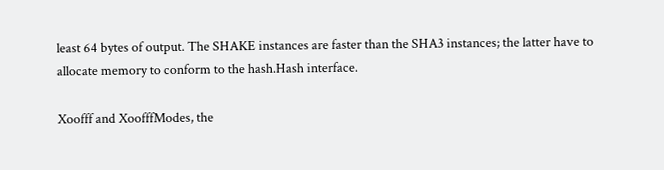least 64 bytes of output. The SHAKE instances are faster than the SHA3 instances; the latter have to allocate memory to conform to the hash.Hash interface.

Xoofff and XoofffModes, the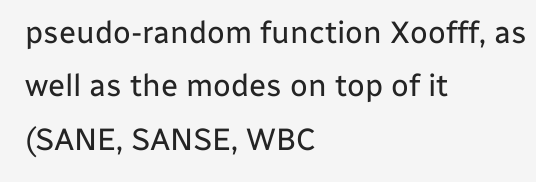pseudo-random function Xoofff, as well as the modes on top of it (SANE, SANSE, WBC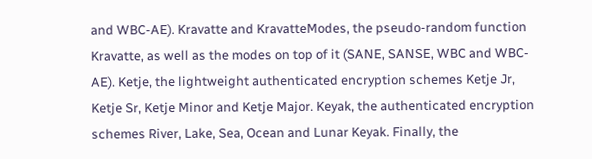and WBC-AE). Kravatte and KravatteModes, the pseudo-random function Kravatte, as well as the modes on top of it (SANE, SANSE, WBC and WBC-AE). Ketje, the lightweight authenticated encryption schemes Ketje Jr, Ketje Sr, Ketje Minor and Ketje Major. Keyak, the authenticated encryption schemes River, Lake, Sea, Ocean and Lunar Keyak. Finally, the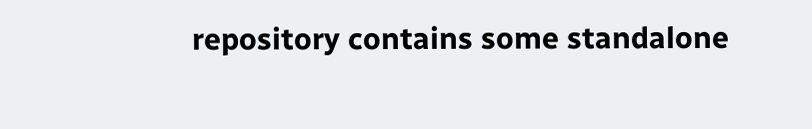repository contains some standalone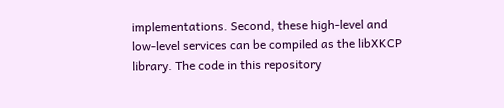implementations. Second, these high-level and low-level services can be compiled as the libXKCP library. The code in this repository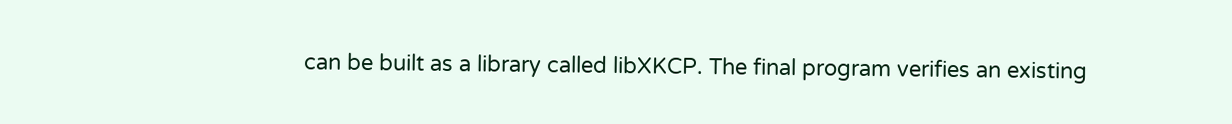can be built as a library called libXKCP. The final program verifies an existing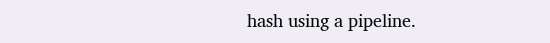hash using a pipeline.